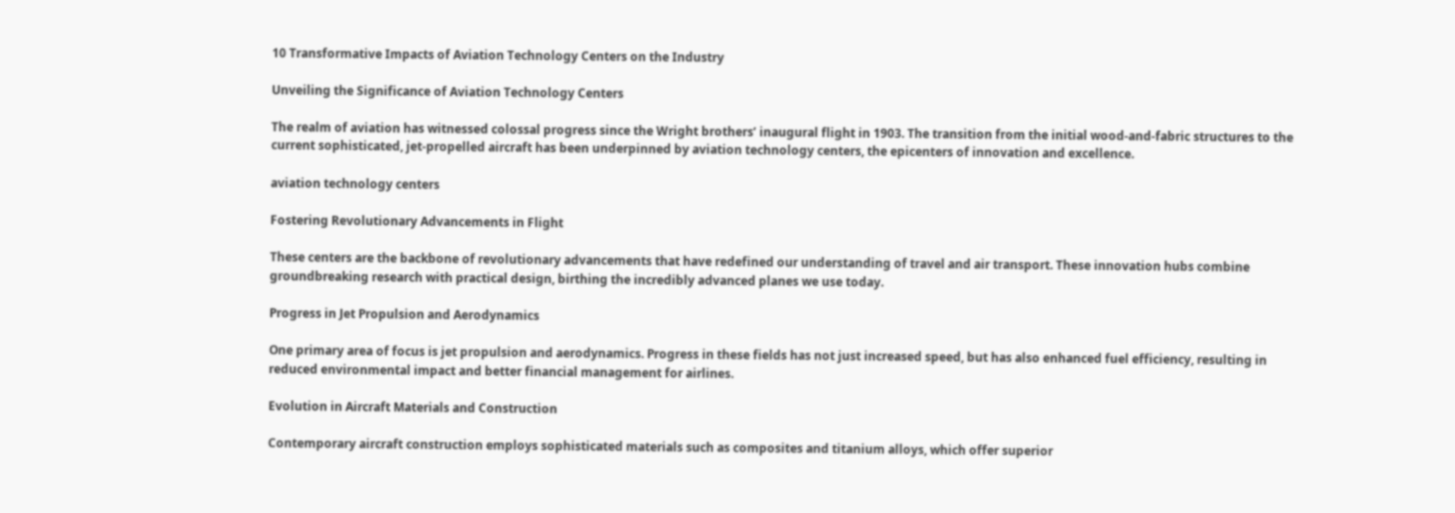10 Transformative Impacts of Aviation Technology Centers on the Industry

Unveiling the Significance of Aviation Technology Centers

The realm of aviation has witnessed colossal progress since the Wright brothers’ inaugural flight in 1903. The transition from the initial wood-and-fabric structures to the current sophisticated, jet-propelled aircraft has been underpinned by aviation technology centers, the epicenters of innovation and excellence.

aviation technology centers

Fostering Revolutionary Advancements in Flight

These centers are the backbone of revolutionary advancements that have redefined our understanding of travel and air transport. These innovation hubs combine groundbreaking research with practical design, birthing the incredibly advanced planes we use today.

Progress in Jet Propulsion and Aerodynamics

One primary area of focus is jet propulsion and aerodynamics. Progress in these fields has not just increased speed, but has also enhanced fuel efficiency, resulting in reduced environmental impact and better financial management for airlines.

Evolution in Aircraft Materials and Construction

Contemporary aircraft construction employs sophisticated materials such as composites and titanium alloys, which offer superior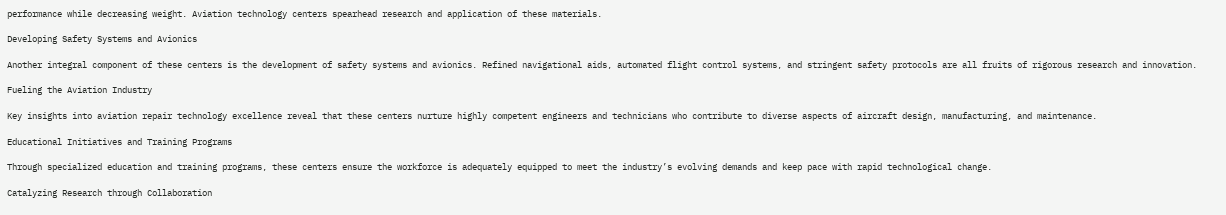performance while decreasing weight. Aviation technology centers spearhead research and application of these materials.

Developing Safety Systems and Avionics

Another integral component of these centers is the development of safety systems and avionics. Refined navigational aids, automated flight control systems, and stringent safety protocols are all fruits of rigorous research and innovation.

Fueling the Aviation Industry

Key insights into aviation repair technology excellence reveal that these centers nurture highly competent engineers and technicians who contribute to diverse aspects of aircraft design, manufacturing, and maintenance.

Educational Initiatives and Training Programs

Through specialized education and training programs, these centers ensure the workforce is adequately equipped to meet the industry’s evolving demands and keep pace with rapid technological change.

Catalyzing Research through Collaboration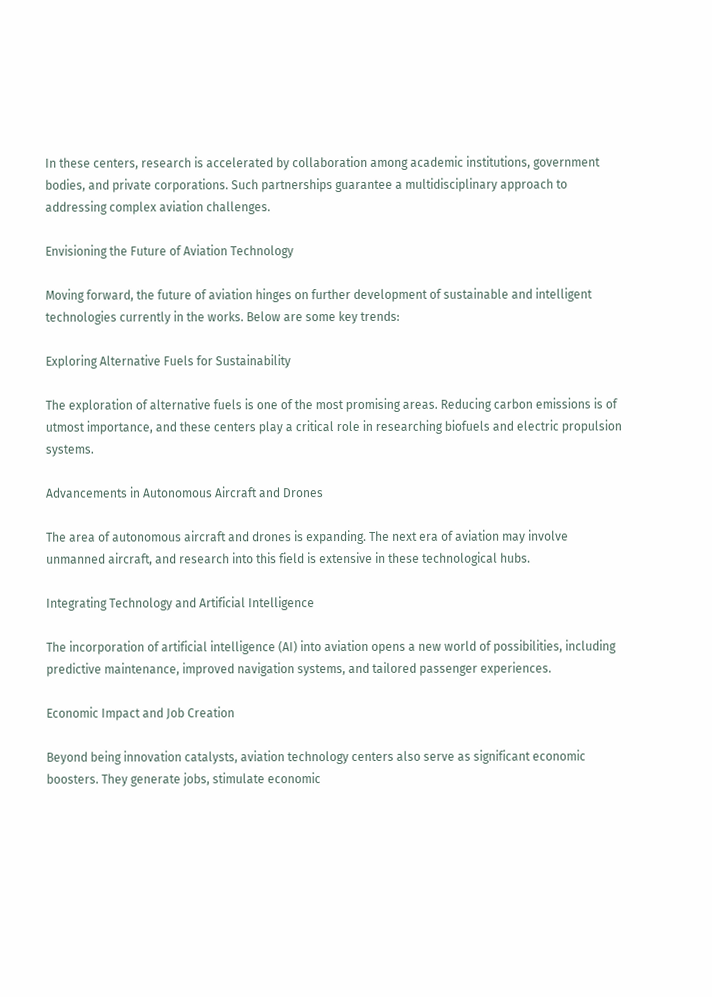In these centers, research is accelerated by collaboration among academic institutions, government bodies, and private corporations. Such partnerships guarantee a multidisciplinary approach to addressing complex aviation challenges.

Envisioning the Future of Aviation Technology

Moving forward, the future of aviation hinges on further development of sustainable and intelligent technologies currently in the works. Below are some key trends:

Exploring Alternative Fuels for Sustainability

The exploration of alternative fuels is one of the most promising areas. Reducing carbon emissions is of utmost importance, and these centers play a critical role in researching biofuels and electric propulsion systems.

Advancements in Autonomous Aircraft and Drones

The area of autonomous aircraft and drones is expanding. The next era of aviation may involve unmanned aircraft, and research into this field is extensive in these technological hubs.

Integrating Technology and Artificial Intelligence

The incorporation of artificial intelligence (AI) into aviation opens a new world of possibilities, including predictive maintenance, improved navigation systems, and tailored passenger experiences.

Economic Impact and Job Creation

Beyond being innovation catalysts, aviation technology centers also serve as significant economic boosters. They generate jobs, stimulate economic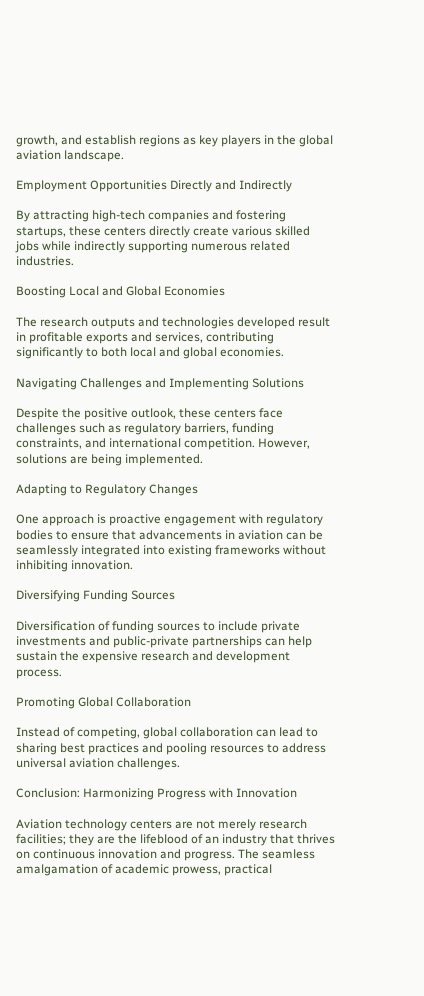growth, and establish regions as key players in the global aviation landscape.

Employment Opportunities Directly and Indirectly

By attracting high-tech companies and fostering startups, these centers directly create various skilled jobs while indirectly supporting numerous related industries.

Boosting Local and Global Economies

The research outputs and technologies developed result in profitable exports and services, contributing significantly to both local and global economies.

Navigating Challenges and Implementing Solutions

Despite the positive outlook, these centers face challenges such as regulatory barriers, funding constraints, and international competition. However, solutions are being implemented.

Adapting to Regulatory Changes

One approach is proactive engagement with regulatory bodies to ensure that advancements in aviation can be seamlessly integrated into existing frameworks without inhibiting innovation.

Diversifying Funding Sources

Diversification of funding sources to include private investments and public-private partnerships can help sustain the expensive research and development process.

Promoting Global Collaboration

Instead of competing, global collaboration can lead to sharing best practices and pooling resources to address universal aviation challenges.

Conclusion: Harmonizing Progress with Innovation

Aviation technology centers are not merely research facilities; they are the lifeblood of an industry that thrives on continuous innovation and progress. The seamless amalgamation of academic prowess, practical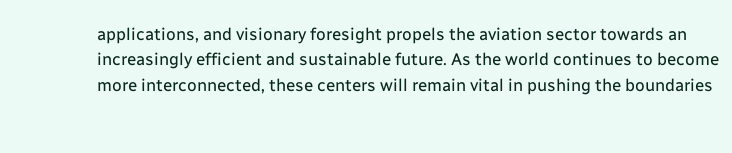applications, and visionary foresight propels the aviation sector towards an increasingly efficient and sustainable future. As the world continues to become more interconnected, these centers will remain vital in pushing the boundaries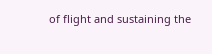of flight and sustaining the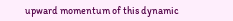upward momentum of this dynamic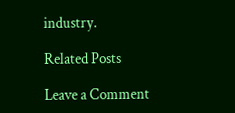industry.

Related Posts

Leave a Comment